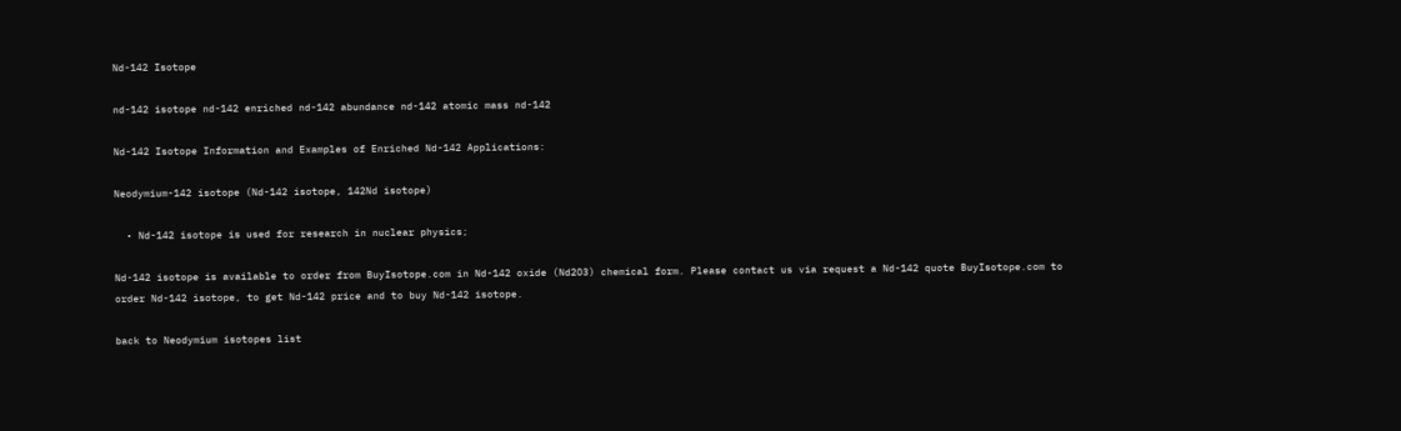Nd-142 Isotope

nd-142 isotope nd-142 enriched nd-142 abundance nd-142 atomic mass nd-142

Nd-142 Isotope Information and Examples of Enriched Nd-142 Applications:

Neodymium-142 isotope (Nd-142 isotope, 142Nd isotope)

  • Nd-142 isotope is used for research in nuclear physics;

Nd-142 isotope is available to order from BuyIsotope.com in Nd-142 oxide (Nd2O3) chemical form. Please contact us via request a Nd-142 quote BuyIsotope.com to order Nd-142 isotope, to get Nd-142 price and to buy Nd-142 isotope.

back to Neodymium isotopes list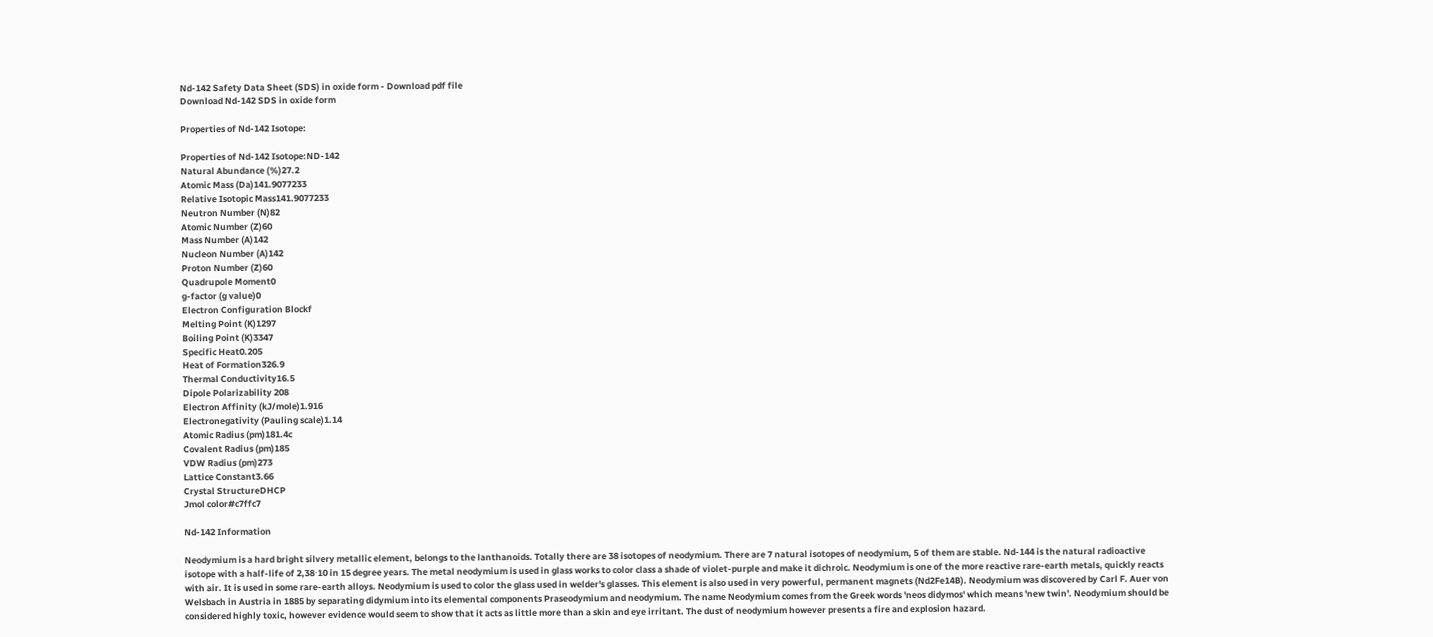Nd-142 Safety Data Sheet (SDS) in oxide form - Download pdf file
Download Nd-142 SDS in oxide form

Properties of Nd-142 Isotope:

Properties of Nd-142 Isotope:ND-142
Natural Abundance (%)27.2
Atomic Mass (Da)141.9077233
Relative Isotopic Mass141.9077233
Neutron Number (N)82
Atomic Number (Z)60
Mass Number (A)142
Nucleon Number (A)142
Proton Number (Z)60
Quadrupole Moment0
g-factor (g value)0
Electron Configuration Blockf
Melting Point (K)1297
Boiling Point (K)3347
Specific Heat0.205
Heat of Formation326.9
Thermal Conductivity16.5
Dipole Polarizability 208
Electron Affinity (kJ/mole)1.916
Electronegativity (Pauling scale)1.14
Atomic Radius (pm)181.4c
Covalent Radius (pm)185
VDW Radius (pm)273
Lattice Constant3.66
Crystal StructureDHCP
Jmol color#c7ffc7

Nd-142 Information

Neodymium is a hard bright silvery metallic element, belongs to the lanthanoids. Totally there are 38 isotopes of neodymium. There are 7 natural isotopes of neodymium, 5 of them are stable. Nd-144 is the natural radioactive isotope with a half-life of 2,38⋅10 in 15 degree years. The metal neodymium is used in glass works to color class a shade of violet-purple and make it dichroic. Neodymium is one of the more reactive rare-earth metals, quickly reacts with air. It is used in some rare-earth alloys. Neodymium is used to color the glass used in welder's glasses. This element is also used in very powerful, permanent magnets (Nd2Fe14B). Neodymium was discovered by Carl F. Auer von Welsbach in Austria in 1885 by separating didymium into its elemental components Praseodymium and neodymium. The name Neodymium comes from the Greek words 'neos didymos' which means 'new twin'. Neodymium should be considered highly toxic, however evidence would seem to show that it acts as little more than a skin and eye irritant. The dust of neodymium however presents a fire and explosion hazard.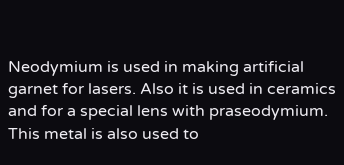Neodymium is used in making artificial garnet for lasers. Also it is used in ceramics and for a special lens with praseodymium. This metal is also used to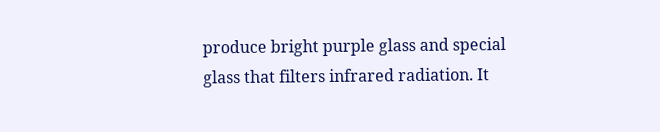produce bright purple glass and special glass that filters infrared radiation. It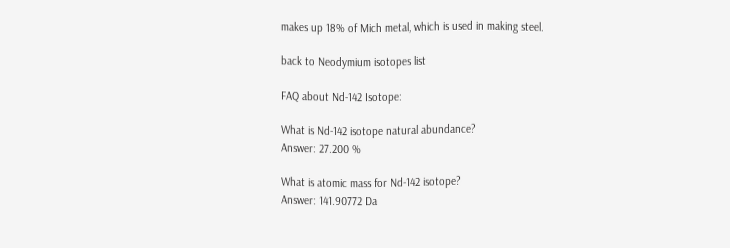makes up 18% of Mich metal, which is used in making steel.

back to Neodymium isotopes list

FAQ about Nd-142 Isotope:

What is Nd-142 isotope natural abundance?
Answer: 27.200 %

What is atomic mass for Nd-142 isotope?
Answer: 141.90772 Da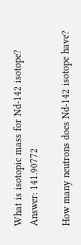What is isotopic mass for Nd-142 isotope?
Answer: 141.90772

How many neutrons does Nd-142 isotope have?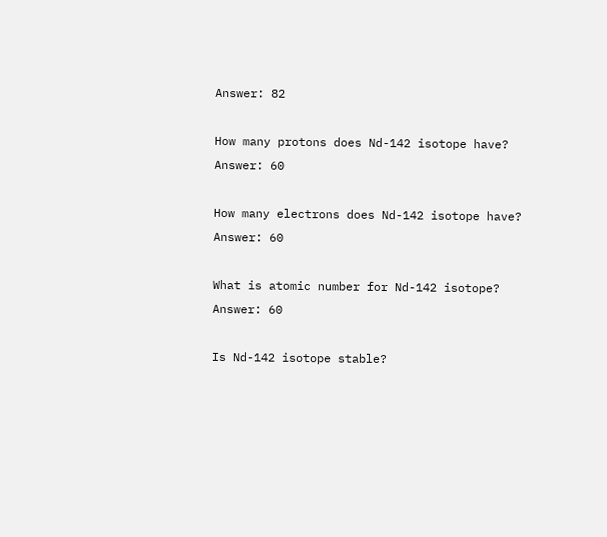Answer: 82

How many protons does Nd-142 isotope have?
Answer: 60

How many electrons does Nd-142 isotope have?
Answer: 60

What is atomic number for Nd-142 isotope?
Answer: 60

Is Nd-142 isotope stable?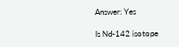Answer: Yes

Is Nd-142 isotope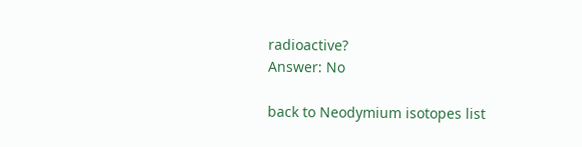radioactive?
Answer: No

back to Neodymium isotopes list